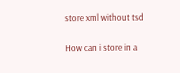store xml without tsd

How can i store in a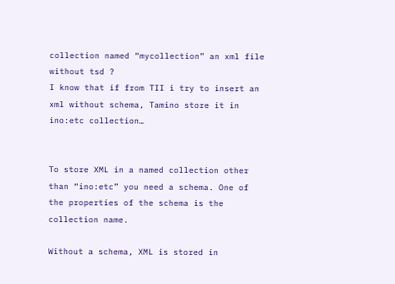collection named “mycollection” an xml file without tsd ?
I know that if from TII i try to insert an xml without schema, Tamino store it in ino:etc collection…


To store XML in a named collection other than “ino:etc” you need a schema. One of the properties of the schema is the collection name.

Without a schema, XML is stored in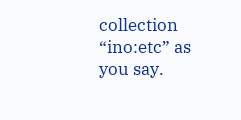collection “ino:etc” as you say.